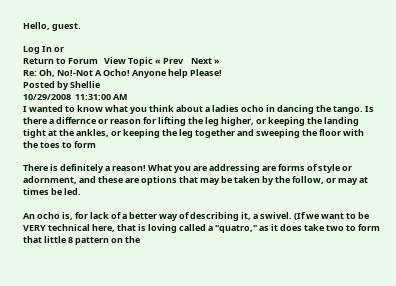Hello, guest.

Log In or
Return to Forum   View Topic « Prev    Next »
Re: Oh, No!-Not A Ocho! Anyone help Please!
Posted by Shellie
10/29/2008  11:31:00 AM
I wanted to know what you think about a ladies ocho in dancing the tango. Is there a differnce or reason for lifting the leg higher, or keeping the landing tight at the ankles, or keeping the leg together and sweeping the floor with the toes to form

There is definitely a reason! What you are addressing are forms of style or adornment, and these are options that may be taken by the follow, or may at times be led.

An ocho is, for lack of a better way of describing it, a swivel. (If we want to be VERY technical here, that is loving called a "quatro," as it does take two to form that little 8 pattern on the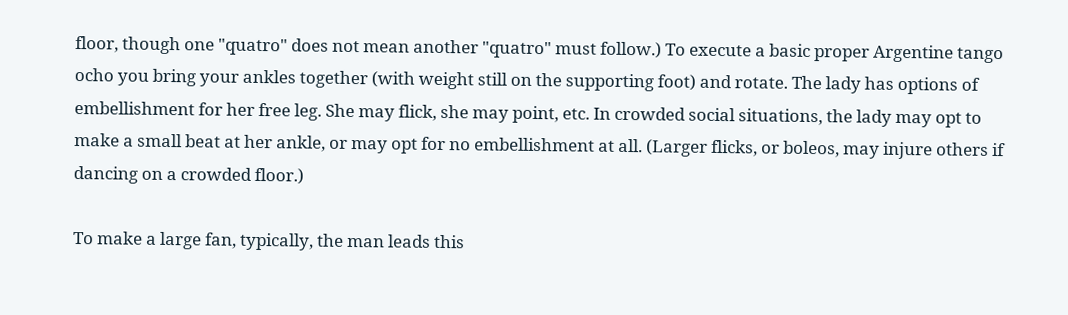floor, though one "quatro" does not mean another "quatro" must follow.) To execute a basic proper Argentine tango ocho you bring your ankles together (with weight still on the supporting foot) and rotate. The lady has options of embellishment for her free leg. She may flick, she may point, etc. In crowded social situations, the lady may opt to make a small beat at her ankle, or may opt for no embellishment at all. (Larger flicks, or boleos, may injure others if dancing on a crowded floor.)

To make a large fan, typically, the man leads this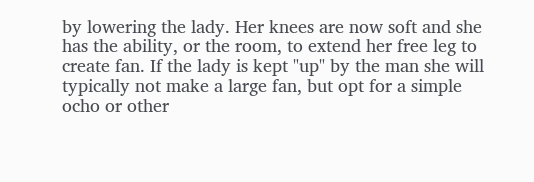by lowering the lady. Her knees are now soft and she has the ability, or the room, to extend her free leg to create fan. If the lady is kept "up" by the man she will typically not make a large fan, but opt for a simple ocho or other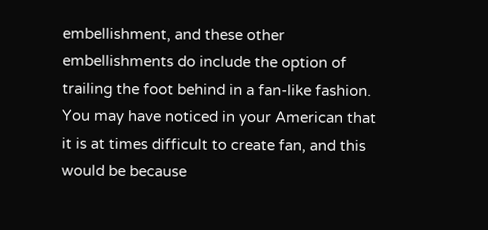embellishment, and these other embellishments do include the option of trailing the foot behind in a fan-like fashion. You may have noticed in your American that it is at times difficult to create fan, and this would be because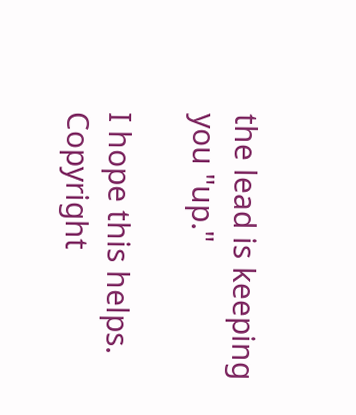the lead is keeping you "up."

I hope this helps.
Copyright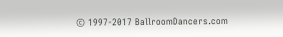© 1997-2017 BallroomDancers.com